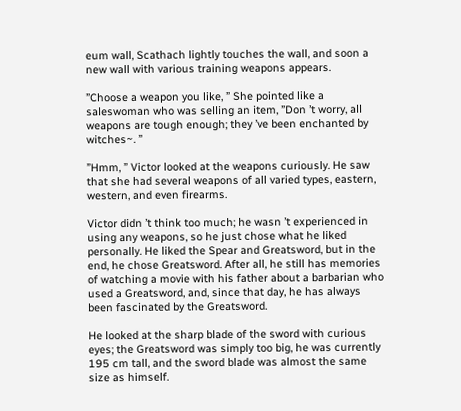eum wall, Scathach lightly touches the wall, and soon a new wall with various training weapons appears.

”Choose a weapon you like, ” She pointed like a saleswoman who was selling an item, ”Don ’t worry, all weapons are tough enough; they ’ve been enchanted by witches~. ”

”Hmm, ” Victor looked at the weapons curiously. He saw that she had several weapons of all varied types, eastern, western, and even firearms.

Victor didn ’t think too much; he wasn ’t experienced in using any weapons, so he just chose what he liked personally. He liked the Spear and Greatsword, but in the end, he chose Greatsword. After all, he still has memories of watching a movie with his father about a barbarian who used a Greatsword, and, since that day, he has always been fascinated by the Greatsword.

He looked at the sharp blade of the sword with curious eyes; the Greatsword was simply too big, he was currently 195 cm tall, and the sword blade was almost the same size as himself.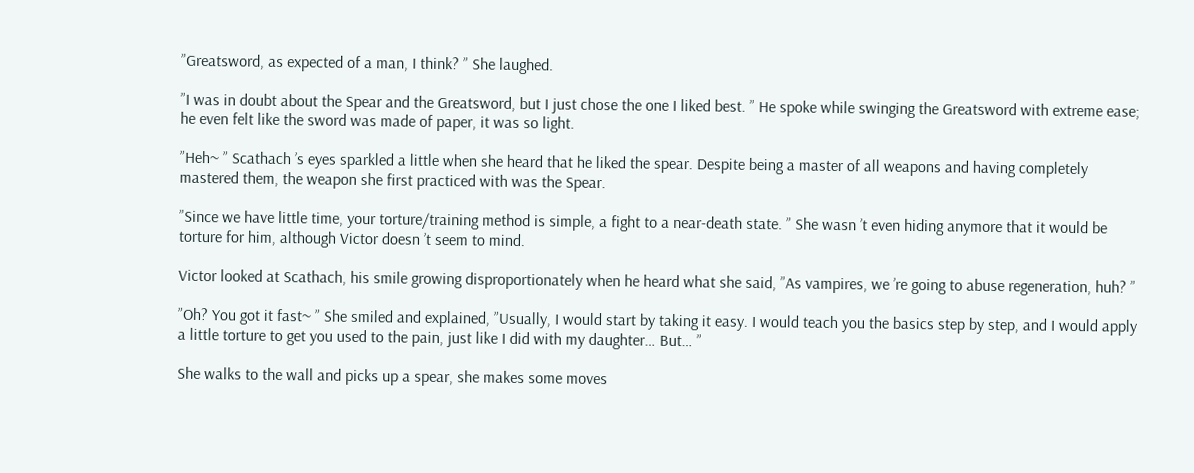”Greatsword, as expected of a man, I think? ” She laughed.

”I was in doubt about the Spear and the Greatsword, but I just chose the one I liked best. ” He spoke while swinging the Greatsword with extreme ease; he even felt like the sword was made of paper, it was so light.

”Heh~ ” Scathach ’s eyes sparkled a little when she heard that he liked the spear. Despite being a master of all weapons and having completely mastered them, the weapon she first practiced with was the Spear.

”Since we have little time, your torture/training method is simple, a fight to a near-death state. ” She wasn ’t even hiding anymore that it would be torture for him, although Victor doesn ’t seem to mind.

Victor looked at Scathach, his smile growing disproportionately when he heard what she said, ”As vampires, we ’re going to abuse regeneration, huh? ”

”Oh? You got it fast~ ” She smiled and explained, ”Usually, I would start by taking it easy. I would teach you the basics step by step, and I would apply a little torture to get you used to the pain, just like I did with my daughter… But… ”

She walks to the wall and picks up a spear, she makes some moves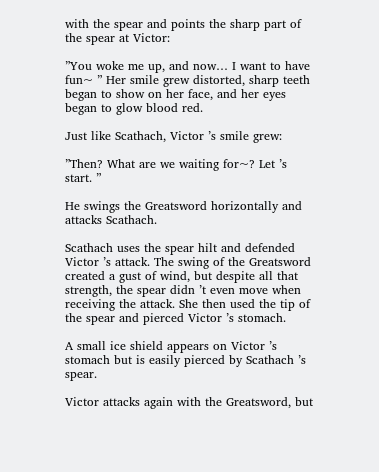with the spear and points the sharp part of the spear at Victor:

”You woke me up, and now… I want to have fun~ ” Her smile grew distorted, sharp teeth began to show on her face, and her eyes began to glow blood red.

Just like Scathach, Victor ’s smile grew:

”Then? What are we waiting for~? Let ’s start. ”

He swings the Greatsword horizontally and attacks Scathach.

Scathach uses the spear hilt and defended Victor ’s attack. The swing of the Greatsword created a gust of wind, but despite all that strength, the spear didn ’t even move when receiving the attack. She then used the tip of the spear and pierced Victor ’s stomach.

A small ice shield appears on Victor ’s stomach but is easily pierced by Scathach ’s spear.

Victor attacks again with the Greatsword, but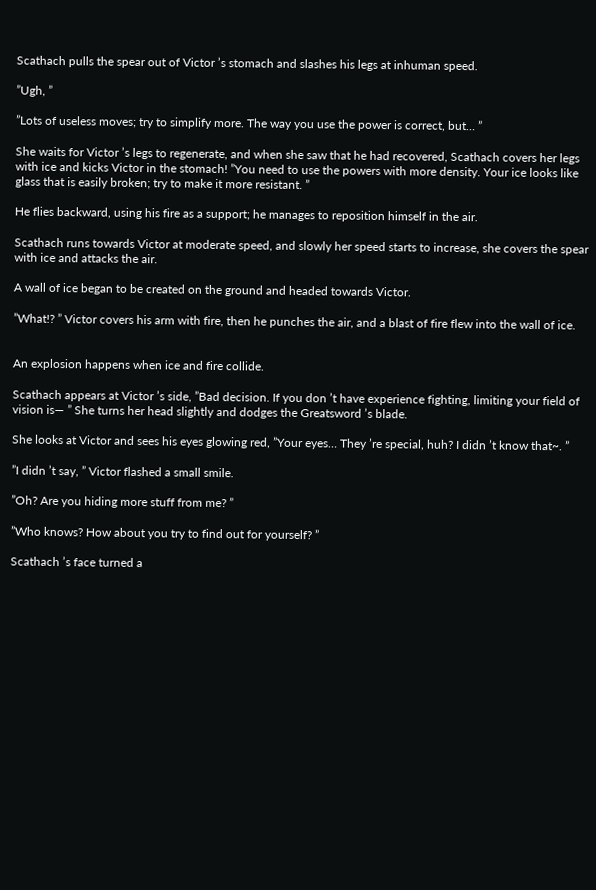Scathach pulls the spear out of Victor ’s stomach and slashes his legs at inhuman speed.

”Ugh, ”

”Lots of useless moves; try to simplify more. The way you use the power is correct, but… ”

She waits for Victor ’s legs to regenerate, and when she saw that he had recovered, Scathach covers her legs with ice and kicks Victor in the stomach! ”You need to use the powers with more density. Your ice looks like glass that is easily broken; try to make it more resistant. ”

He flies backward, using his fire as a support; he manages to reposition himself in the air.

Scathach runs towards Victor at moderate speed, and slowly her speed starts to increase, she covers the spear with ice and attacks the air.

A wall of ice began to be created on the ground and headed towards Victor.

”What!? ” Victor covers his arm with fire, then he punches the air, and a blast of fire flew into the wall of ice.


An explosion happens when ice and fire collide.

Scathach appears at Victor ’s side, ”Bad decision. If you don ’t have experience fighting, limiting your field of vision is— ” She turns her head slightly and dodges the Greatsword ’s blade.

She looks at Victor and sees his eyes glowing red, ”Your eyes… They ’re special, huh? I didn ’t know that~. ”

”I didn ’t say, ” Victor flashed a small smile.

”Oh? Are you hiding more stuff from me? ”

”Who knows? How about you try to find out for yourself? ”

Scathach ’s face turned a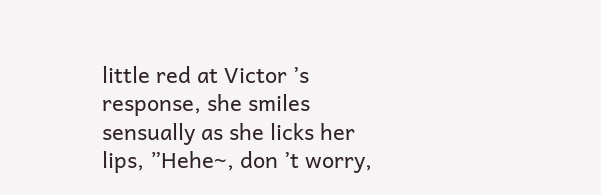little red at Victor ’s response, she smiles sensually as she licks her lips, ”Hehe~, don ’t worry,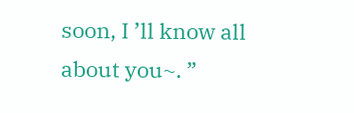soon, I ’ll know all about you~. ”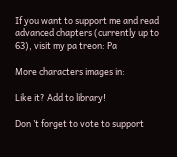If you want to support me and read advanced chapters (currently up to 63), visit my pa treon: Pa

More characters images in:

Like it? Add to library!

Don ’t forget to vote to support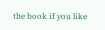the book if you like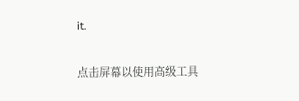it.

点击屏幕以使用高级工具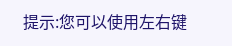提示:您可以使用左右键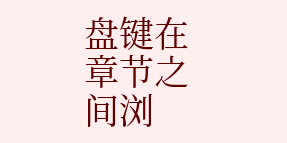盘键在章节之间浏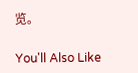览。

You'll Also Like